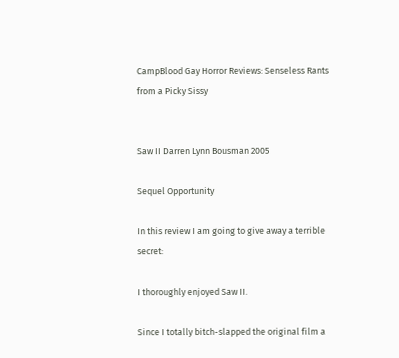CampBlood Gay Horror Reviews: Senseless Rants from a Picky Sissy


Saw II Darren Lynn Bousman 2005

Sequel Opportunity

In this review I am going to give away a terrible secret:

I thoroughly enjoyed Saw II.

Since I totally bitch-slapped the original film a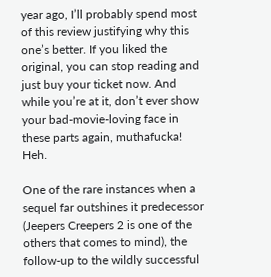year ago, I’ll probably spend most of this review justifying why this one’s better. If you liked the original, you can stop reading and just buy your ticket now. And while you’re at it, don’t ever show your bad-movie-loving face in these parts again, muthafucka! Heh.

One of the rare instances when a sequel far outshines it predecessor (Jeepers Creepers 2 is one of the others that comes to mind), the follow-up to the wildly successful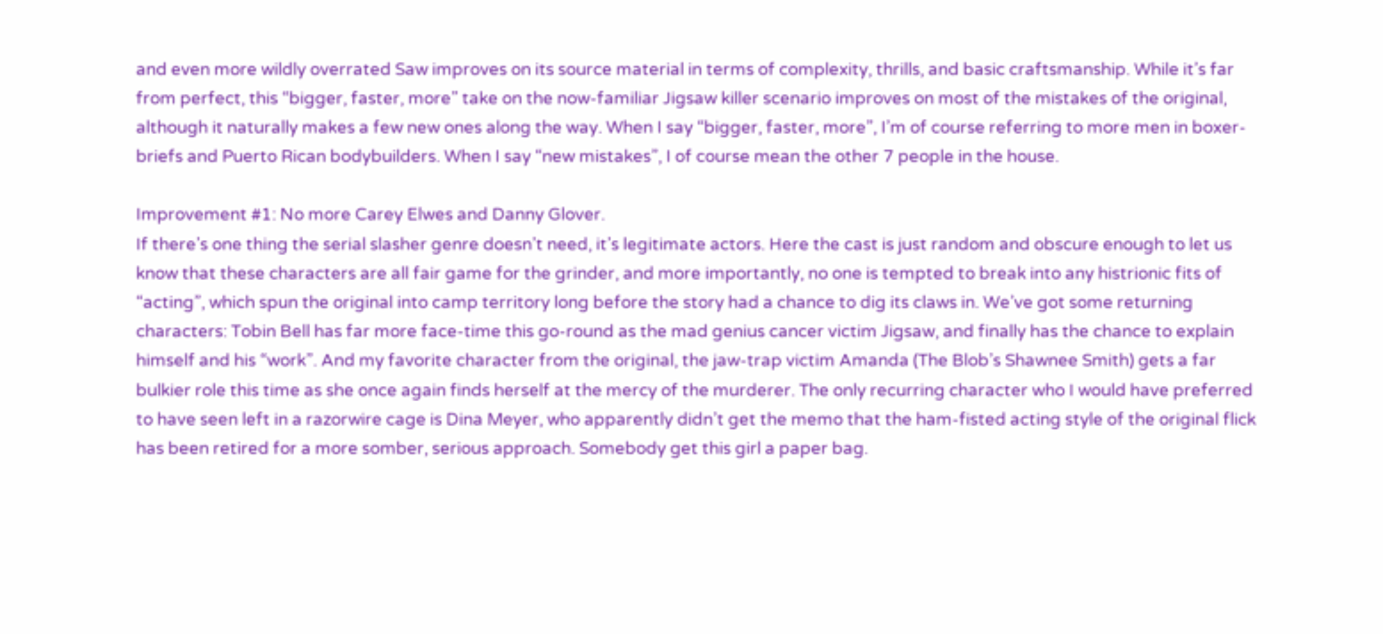and even more wildly overrated Saw improves on its source material in terms of complexity, thrills, and basic craftsmanship. While it’s far from perfect, this “bigger, faster, more” take on the now-familiar Jigsaw killer scenario improves on most of the mistakes of the original, although it naturally makes a few new ones along the way. When I say “bigger, faster, more”, I’m of course referring to more men in boxer-briefs and Puerto Rican bodybuilders. When I say “new mistakes”, I of course mean the other 7 people in the house.

Improvement #1: No more Carey Elwes and Danny Glover.
If there’s one thing the serial slasher genre doesn’t need, it’s legitimate actors. Here the cast is just random and obscure enough to let us know that these characters are all fair game for the grinder, and more importantly, no one is tempted to break into any histrionic fits of “acting”, which spun the original into camp territory long before the story had a chance to dig its claws in. We’ve got some returning characters: Tobin Bell has far more face-time this go-round as the mad genius cancer victim Jigsaw, and finally has the chance to explain himself and his “work”. And my favorite character from the original, the jaw-trap victim Amanda (The Blob’s Shawnee Smith) gets a far bulkier role this time as she once again finds herself at the mercy of the murderer. The only recurring character who I would have preferred to have seen left in a razorwire cage is Dina Meyer, who apparently didn’t get the memo that the ham-fisted acting style of the original flick has been retired for a more somber, serious approach. Somebody get this girl a paper bag.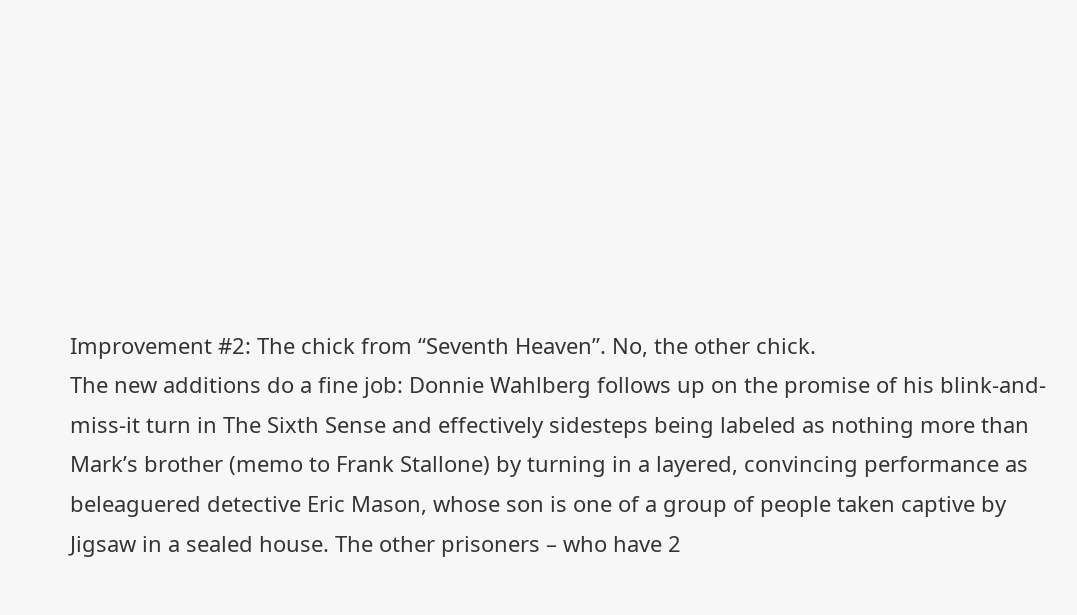Improvement #2: The chick from “Seventh Heaven”. No, the other chick.
The new additions do a fine job: Donnie Wahlberg follows up on the promise of his blink-and-miss-it turn in The Sixth Sense and effectively sidesteps being labeled as nothing more than Mark’s brother (memo to Frank Stallone) by turning in a layered, convincing performance as beleaguered detective Eric Mason, whose son is one of a group of people taken captive by Jigsaw in a sealed house. The other prisoners – who have 2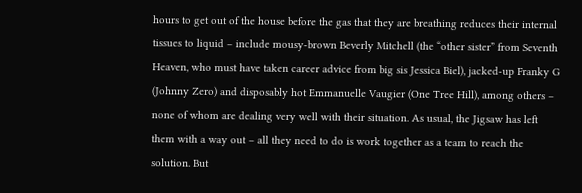hours to get out of the house before the gas that they are breathing reduces their internal tissues to liquid – include mousy-brown Beverly Mitchell (the “other sister” from Seventh Heaven, who must have taken career advice from big sis Jessica Biel), jacked-up Franky G (Johnny Zero) and disposably hot Emmanuelle Vaugier (One Tree Hill), among others – none of whom are dealing very well with their situation. As usual, the Jigsaw has left them with a way out – all they need to do is work together as a team to reach the solution. But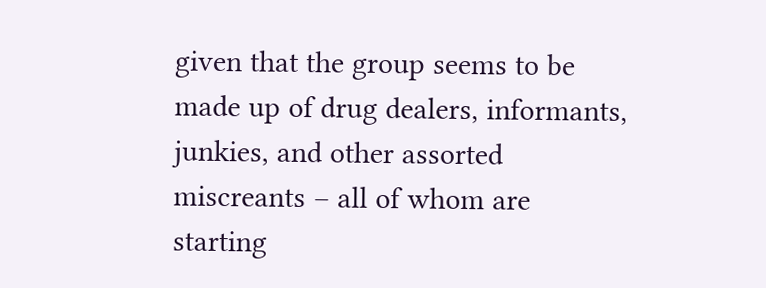given that the group seems to be made up of drug dealers, informants, junkies, and other assorted miscreants – all of whom are starting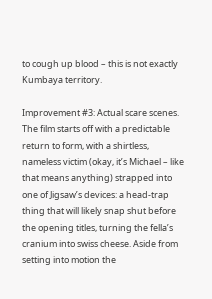to cough up blood – this is not exactly Kumbaya territory.

Improvement #3: Actual scare scenes.
The film starts off with a predictable return to form, with a shirtless, nameless victim (okay, it’s Michael – like that means anything) strapped into one of Jigsaw’s devices: a head-trap thing that will likely snap shut before the opening titles, turning the fella’s cranium into swiss cheese. Aside from setting into motion the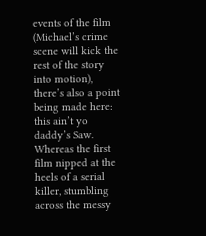events of the film (Michael’s crime scene will kick the rest of the story into motion), there’s also a point being made here: this ain’t yo daddy’s Saw. Whereas the first film nipped at the heels of a serial killer, stumbling across the messy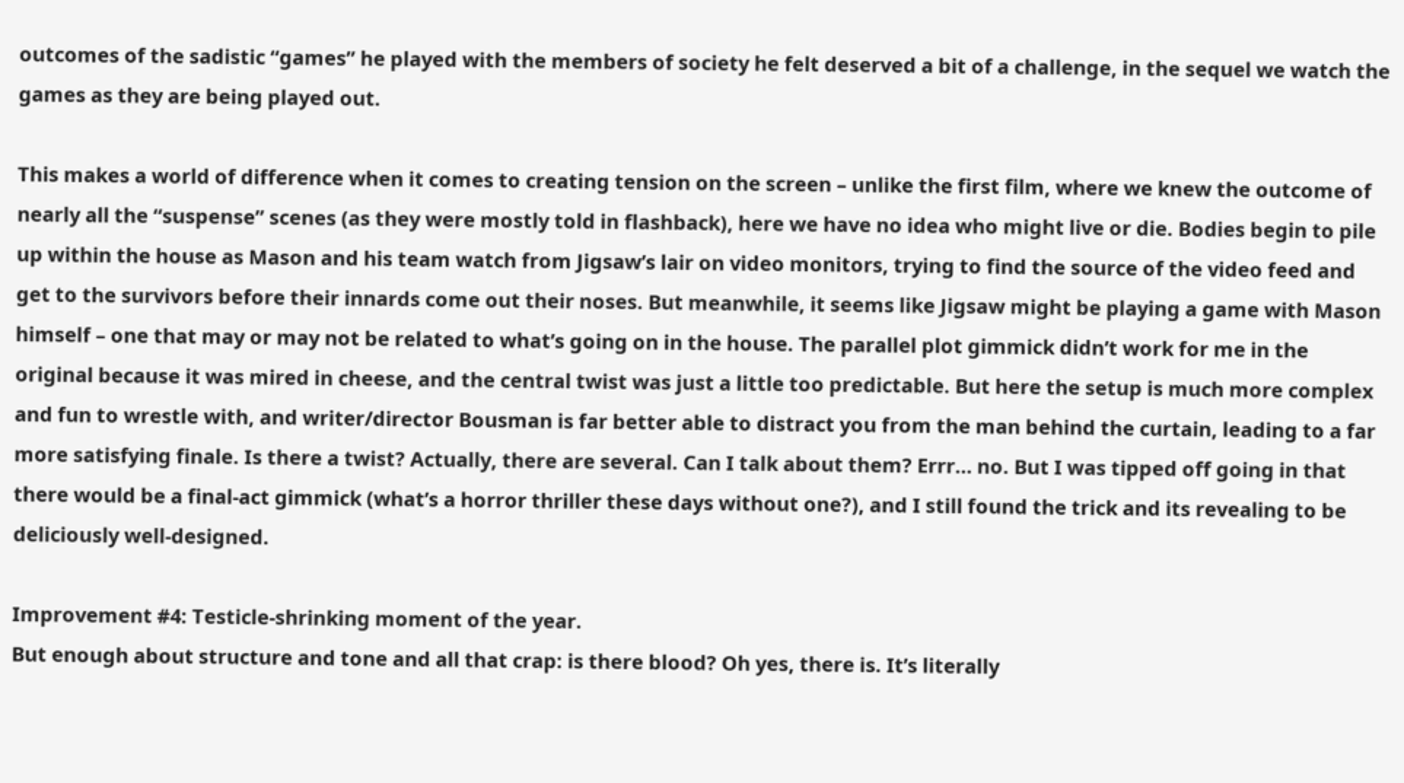outcomes of the sadistic “games” he played with the members of society he felt deserved a bit of a challenge, in the sequel we watch the games as they are being played out.

This makes a world of difference when it comes to creating tension on the screen – unlike the first film, where we knew the outcome of nearly all the “suspense” scenes (as they were mostly told in flashback), here we have no idea who might live or die. Bodies begin to pile up within the house as Mason and his team watch from Jigsaw’s lair on video monitors, trying to find the source of the video feed and get to the survivors before their innards come out their noses. But meanwhile, it seems like Jigsaw might be playing a game with Mason himself – one that may or may not be related to what’s going on in the house. The parallel plot gimmick didn’t work for me in the original because it was mired in cheese, and the central twist was just a little too predictable. But here the setup is much more complex and fun to wrestle with, and writer/director Bousman is far better able to distract you from the man behind the curtain, leading to a far more satisfying finale. Is there a twist? Actually, there are several. Can I talk about them? Errr… no. But I was tipped off going in that there would be a final-act gimmick (what’s a horror thriller these days without one?), and I still found the trick and its revealing to be deliciously well-designed.

Improvement #4: Testicle-shrinking moment of the year.
But enough about structure and tone and all that crap: is there blood? Oh yes, there is. It’s literally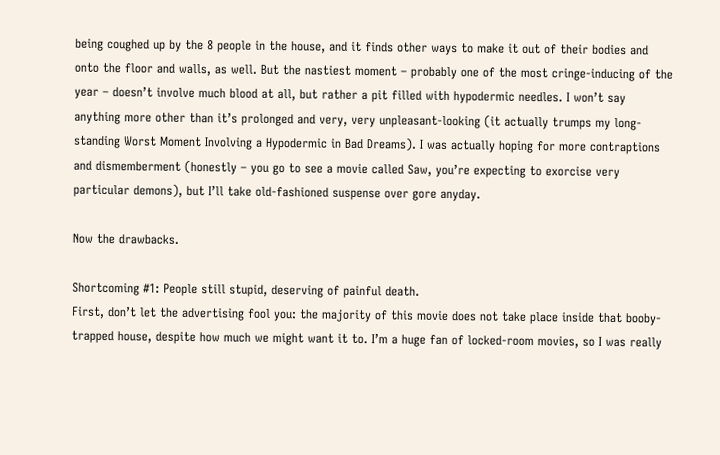being coughed up by the 8 people in the house, and it finds other ways to make it out of their bodies and onto the floor and walls, as well. But the nastiest moment – probably one of the most cringe-inducing of the year – doesn’t involve much blood at all, but rather a pit filled with hypodermic needles. I won’t say anything more other than it’s prolonged and very, very unpleasant-looking (it actually trumps my long-standing Worst Moment Involving a Hypodermic in Bad Dreams). I was actually hoping for more contraptions and dismemberment (honestly – you go to see a movie called Saw, you’re expecting to exorcise very particular demons), but I’ll take old-fashioned suspense over gore anyday.

Now the drawbacks.

Shortcoming #1: People still stupid, deserving of painful death.
First, don’t let the advertising fool you: the majority of this movie does not take place inside that booby-trapped house, despite how much we might want it to. I’m a huge fan of locked-room movies, so I was really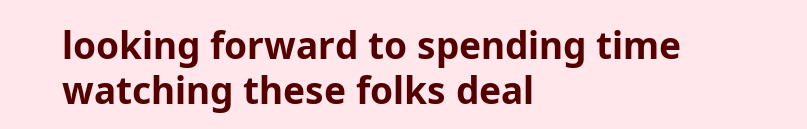looking forward to spending time watching these folks deal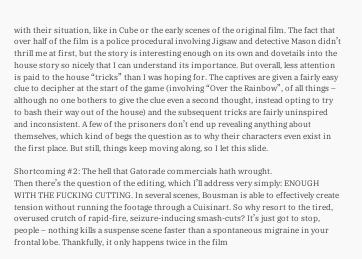with their situation, like in Cube or the early scenes of the original film. The fact that over half of the film is a police procedural involving Jigsaw and detective Mason didn’t thrill me at first, but the story is interesting enough on its own and dovetails into the house story so nicely that I can understand its importance. But overall, less attention is paid to the house “tricks” than I was hoping for. The captives are given a fairly easy clue to decipher at the start of the game (involving “Over the Rainbow”, of all things – although no one bothers to give the clue even a second thought, instead opting to try to bash their way out of the house) and the subsequent tricks are fairly uninspired and inconsistent. A few of the prisoners don’t end up revealing anything about themselves, which kind of begs the question as to why their characters even exist in the first place. But still, things keep moving along, so I let this slide.

Shortcoming #2: The hell that Gatorade commercials hath wrought.
Then there’s the question of the editing, which I’ll address very simply: ENOUGH WITH THE FUCKING CUTTING. In several scenes, Bousman is able to effectively create tension without running the footage through a Cuisinart. So why resort to the tired, overused crutch of rapid-fire, seizure-inducing smash-cuts? It’s just got to stop, people – nothing kills a suspense scene faster than a spontaneous migraine in your frontal lobe. Thankfully, it only happens twice in the film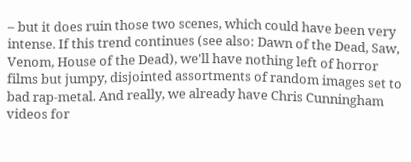– but it does ruin those two scenes, which could have been very intense. If this trend continues (see also: Dawn of the Dead, Saw, Venom, House of the Dead), we'll have nothing left of horror films but jumpy, disjointed assortments of random images set to bad rap-metal. And really, we already have Chris Cunningham videos for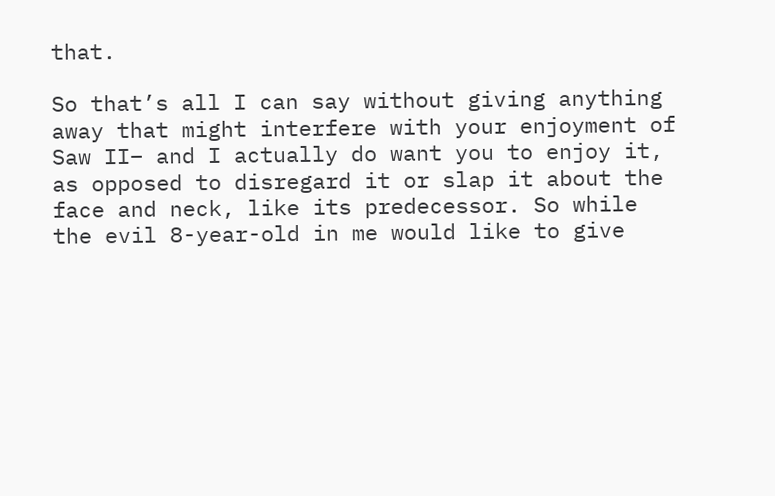that.

So that’s all I can say without giving anything away that might interfere with your enjoyment of Saw II– and I actually do want you to enjoy it, as opposed to disregard it or slap it about the face and neck, like its predecessor. So while the evil 8-year-old in me would like to give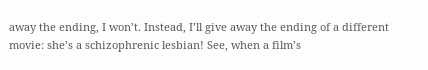away the ending, I won’t. Instead, I’ll give away the ending of a different movie: she’s a schizophrenic lesbian! See, when a film’s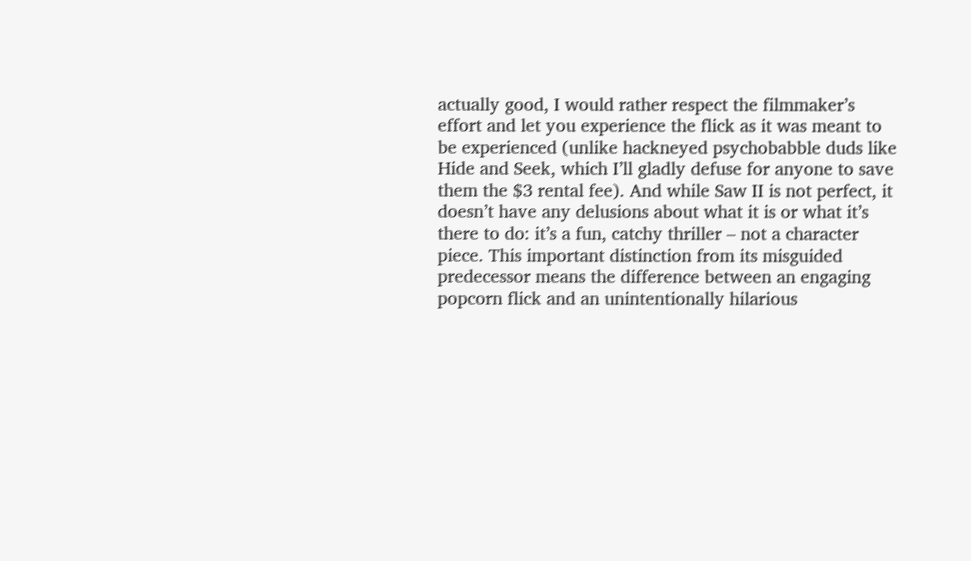actually good, I would rather respect the filmmaker’s effort and let you experience the flick as it was meant to be experienced (unlike hackneyed psychobabble duds like Hide and Seek, which I’ll gladly defuse for anyone to save them the $3 rental fee). And while Saw II is not perfect, it doesn’t have any delusions about what it is or what it’s there to do: it’s a fun, catchy thriller – not a character piece. This important distinction from its misguided predecessor means the difference between an engaging popcorn flick and an unintentionally hilarious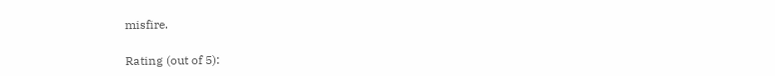misfire.

Rating (out of 5):